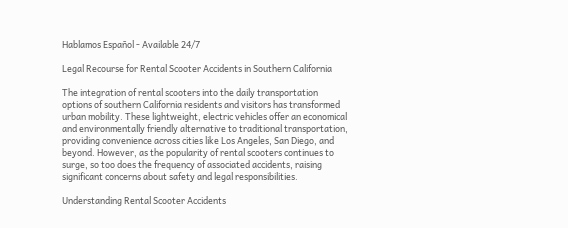Hablamos Español - Available 24/7

Legal Recourse for Rental Scooter Accidents in Southern California

The integration of rental scooters into the daily transportation options of southern California residents and visitors has transformed urban mobility. These lightweight, electric vehicles offer an economical and environmentally friendly alternative to traditional transportation, providing convenience across cities like Los Angeles, San Diego, and beyond. However, as the popularity of rental scooters continues to surge, so too does the frequency of associated accidents, raising significant concerns about safety and legal responsibilities.

Understanding Rental Scooter Accidents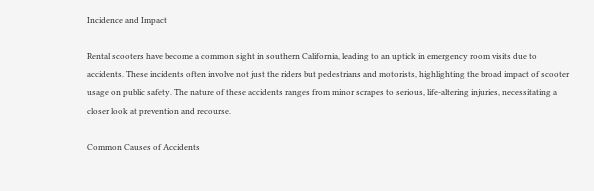Incidence and Impact

Rental scooters have become a common sight in southern California, leading to an uptick in emergency room visits due to accidents. These incidents often involve not just the riders but pedestrians and motorists, highlighting the broad impact of scooter usage on public safety. The nature of these accidents ranges from minor scrapes to serious, life-altering injuries, necessitating a closer look at prevention and recourse.

Common Causes of Accidents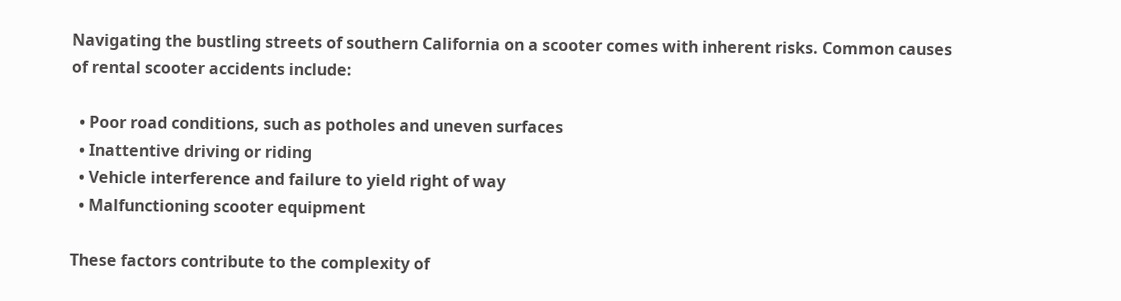Navigating the bustling streets of southern California on a scooter comes with inherent risks. Common causes of rental scooter accidents include:

  • Poor road conditions, such as potholes and uneven surfaces
  • Inattentive driving or riding
  • Vehicle interference and failure to yield right of way
  • Malfunctioning scooter equipment

These factors contribute to the complexity of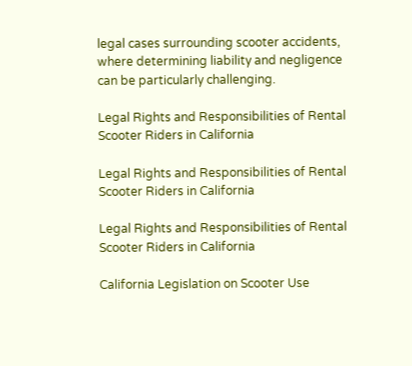legal cases surrounding scooter accidents, where determining liability and negligence can be particularly challenging.

Legal Rights and Responsibilities of Rental Scooter Riders in California

Legal Rights and Responsibilities of Rental Scooter Riders in California

Legal Rights and Responsibilities of Rental Scooter Riders in California

California Legislation on Scooter Use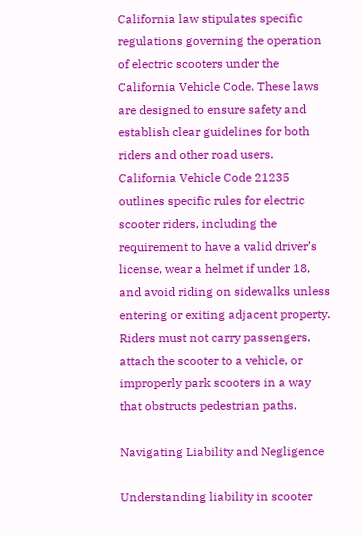California law stipulates specific regulations governing the operation of electric scooters under the California Vehicle Code. These laws are designed to ensure safety and establish clear guidelines for both riders and other road users. California Vehicle Code 21235 outlines specific rules for electric scooter riders, including the requirement to have a valid driver’s license, wear a helmet if under 18, and avoid riding on sidewalks unless entering or exiting adjacent property. Riders must not carry passengers, attach the scooter to a vehicle, or improperly park scooters in a way that obstructs pedestrian paths.

Navigating Liability and Negligence

Understanding liability in scooter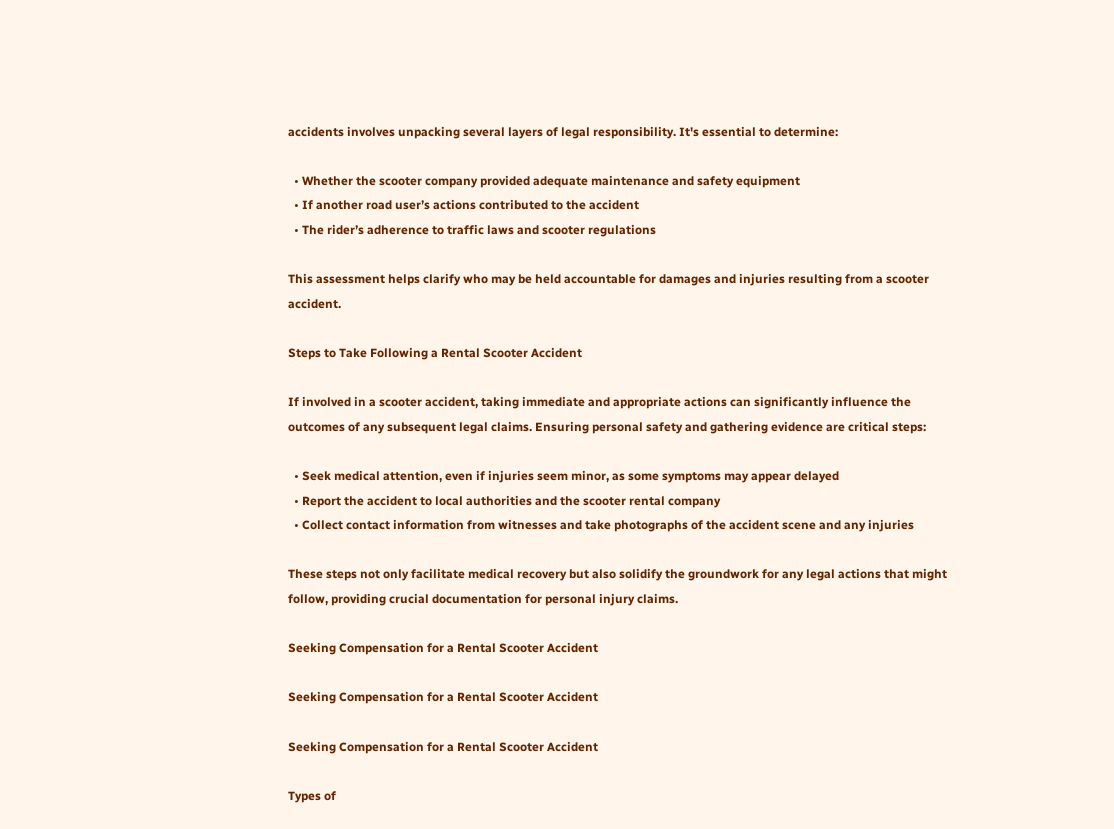accidents involves unpacking several layers of legal responsibility. It's essential to determine:

  • Whether the scooter company provided adequate maintenance and safety equipment
  • If another road user’s actions contributed to the accident
  • The rider’s adherence to traffic laws and scooter regulations

This assessment helps clarify who may be held accountable for damages and injuries resulting from a scooter accident.

Steps to Take Following a Rental Scooter Accident

If involved in a scooter accident, taking immediate and appropriate actions can significantly influence the outcomes of any subsequent legal claims. Ensuring personal safety and gathering evidence are critical steps:

  • Seek medical attention, even if injuries seem minor, as some symptoms may appear delayed
  • Report the accident to local authorities and the scooter rental company
  • Collect contact information from witnesses and take photographs of the accident scene and any injuries

These steps not only facilitate medical recovery but also solidify the groundwork for any legal actions that might follow, providing crucial documentation for personal injury claims.

Seeking Compensation for a Rental Scooter Accident

Seeking Compensation for a Rental Scooter Accident

Seeking Compensation for a Rental Scooter Accident

Types of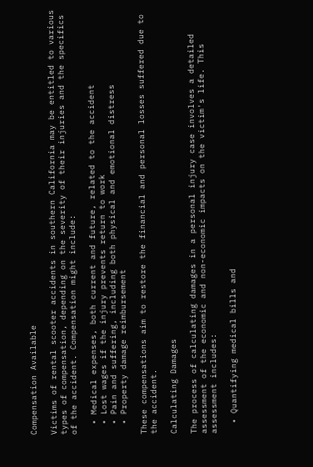Compensation Available

Victims of rental scooter accidents in southern California may be entitled to various types of compensation, depending on the severity of their injuries and the specifics of the accident. Compensation might include:

  • Medical expenses, both current and future, related to the accident
  • Lost wages if the injury prevents return to work
  • Pain and suffering, including both physical and emotional distress
  • Property damage reimbursement

These compensations aim to restore the financial and personal losses suffered due to the accident.

Calculating Damages

The process of calculating damages in a personal injury case involves a detailed assessment of the economic and non-economic impacts on the victim's life. This assessment includes:

  • Quantifying medical bills and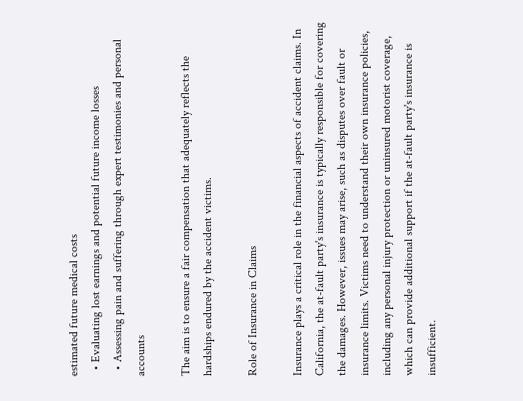estimated future medical costs
  • Evaluating lost earnings and potential future income losses
  • Assessing pain and suffering through expert testimonies and personal accounts

The aim is to ensure a fair compensation that adequately reflects the hardships endured by the accident victims.

Role of Insurance in Claims

Insurance plays a critical role in the financial aspects of accident claims. In California, the at-fault party's insurance is typically responsible for covering the damages. However, issues may arise, such as disputes over fault or insurance limits. Victims need to understand their own insurance policies, including any personal injury protection or uninsured motorist coverage, which can provide additional support if the at-fault party's insurance is insufficient.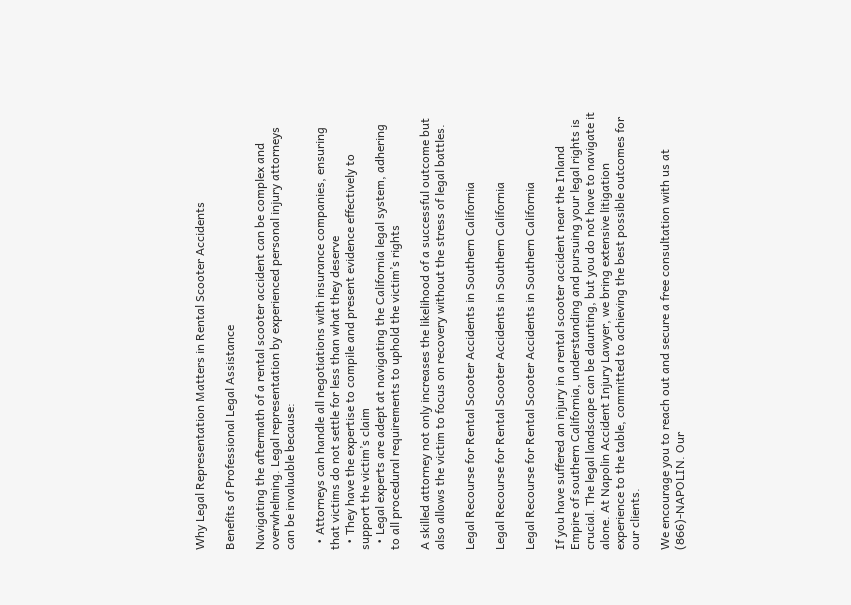Why Legal Representation Matters in Rental Scooter Accidents

Benefits of Professional Legal Assistance

Navigating the aftermath of a rental scooter accident can be complex and overwhelming. Legal representation by experienced personal injury attorneys can be invaluable because:

  • Attorneys can handle all negotiations with insurance companies, ensuring that victims do not settle for less than what they deserve
  • They have the expertise to compile and present evidence effectively to support the victim’s claim
  • Legal experts are adept at navigating the California legal system, adhering to all procedural requirements to uphold the victim’s rights

A skilled attorney not only increases the likelihood of a successful outcome but also allows the victim to focus on recovery without the stress of legal battles.

Legal Recourse for Rental Scooter Accidents in Southern California

Legal Recourse for Rental Scooter Accidents in Southern California

Legal Recourse for Rental Scooter Accidents in Southern California

If you have suffered an injury in a rental scooter accident near the Inland Empire of southern California, understanding and pursuing your legal rights is crucial. The legal landscape can be daunting, but you do not have to navigate it alone. At Napolin Accident Injury Lawyer, we bring extensive litigation experience to the table, committed to achieving the best possible outcomes for our clients.

We encourage you to reach out and secure a free consultation with us at (866)-NAPOLIN. Our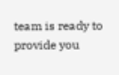team is ready to provide you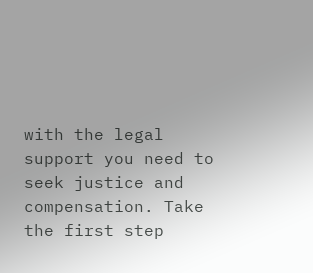with the legal support you need to seek justice and compensation. Take the first step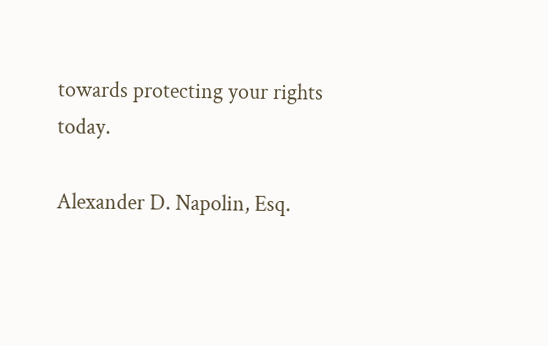towards protecting your rights today.

Alexander D. Napolin, Esq.